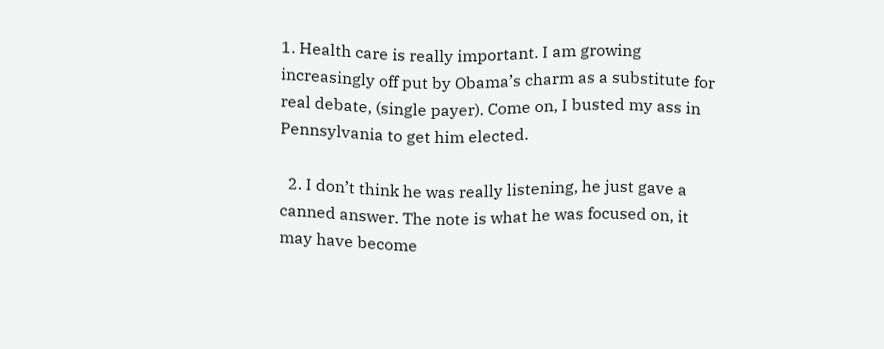1. Health care is really important. I am growing increasingly off put by Obama’s charm as a substitute for real debate, (single payer). Come on, I busted my ass in Pennsylvania to get him elected.

  2. I don’t think he was really listening, he just gave a canned answer. The note is what he was focused on, it may have become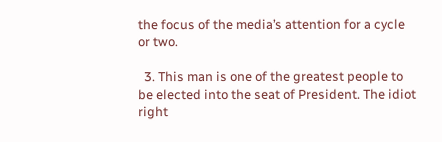the focus of the media’s attention for a cycle or two.

  3. This man is one of the greatest people to be elected into the seat of President. The idiot right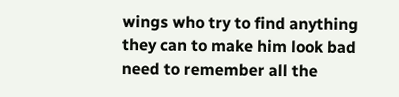wings who try to find anything they can to make him look bad need to remember all the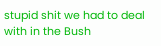stupid shit we had to deal with in the Bush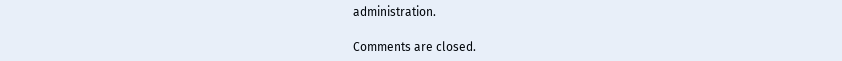administration.

Comments are closed.